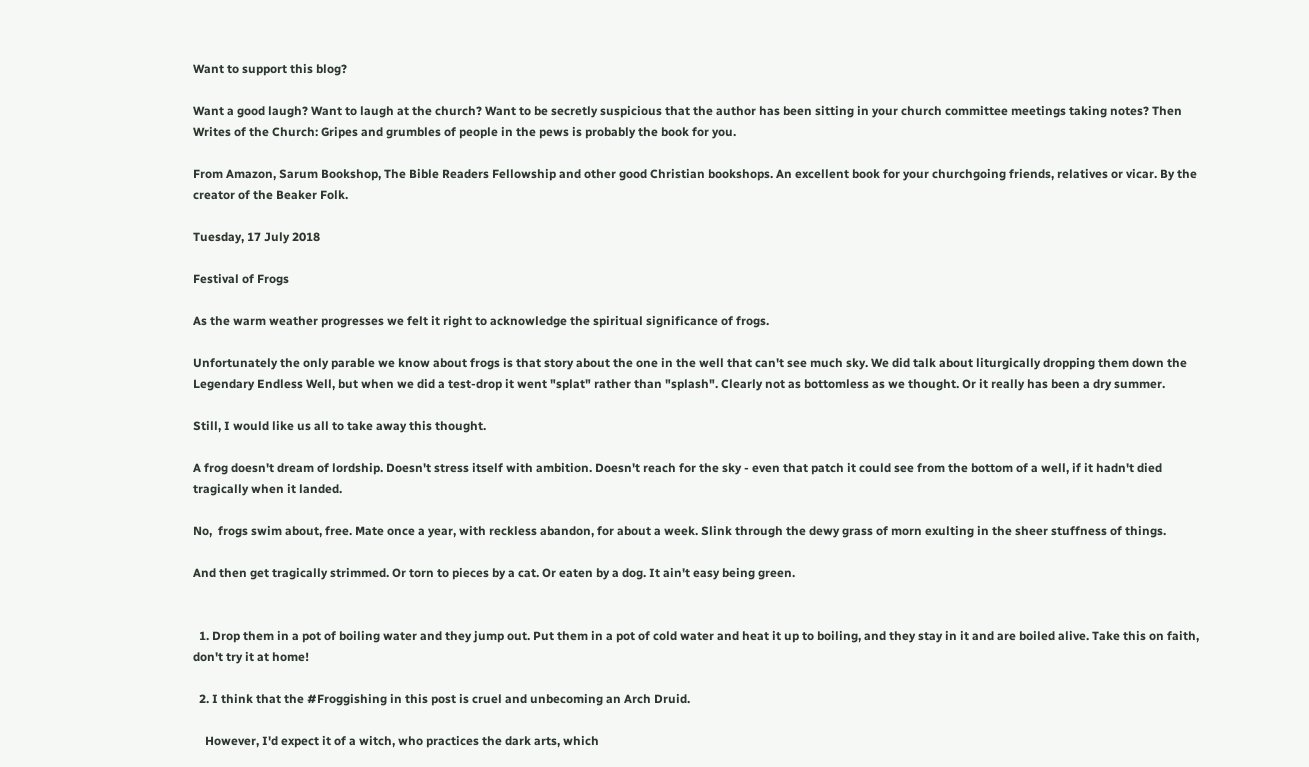Want to support this blog?

Want a good laugh? Want to laugh at the church? Want to be secretly suspicious that the author has been sitting in your church committee meetings taking notes? Then Writes of the Church: Gripes and grumbles of people in the pews is probably the book for you.

From Amazon, Sarum Bookshop, The Bible Readers Fellowship and other good Christian bookshops. An excellent book for your churchgoing friends, relatives or vicar. By the creator of the Beaker Folk.

Tuesday, 17 July 2018

Festival of Frogs

As the warm weather progresses we felt it right to acknowledge the spiritual significance of frogs.

Unfortunately the only parable we know about frogs is that story about the one in the well that can't see much sky. We did talk about liturgically dropping them down the Legendary Endless Well, but when we did a test-drop it went "splat" rather than "splash". Clearly not as bottomless as we thought. Or it really has been a dry summer.

Still, I would like us all to take away this thought.

A frog doesn't dream of lordship. Doesn't stress itself with ambition. Doesn't reach for the sky - even that patch it could see from the bottom of a well, if it hadn't died tragically when it landed.

No,  frogs swim about, free. Mate once a year, with reckless abandon, for about a week. Slink through the dewy grass of morn exulting in the sheer stuffness of things.

And then get tragically strimmed. Or torn to pieces by a cat. Or eaten by a dog. It ain't easy being green.


  1. Drop them in a pot of boiling water and they jump out. Put them in a pot of cold water and heat it up to boiling, and they stay in it and are boiled alive. Take this on faith, don't try it at home!

  2. I think that the #Froggishing in this post is cruel and unbecoming an Arch Druid.

    However, I'd expect it of a witch, who practices the dark arts, which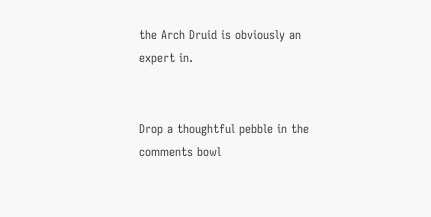the Arch Druid is obviously an expert in.


Drop a thoughtful pebble in the comments bowl